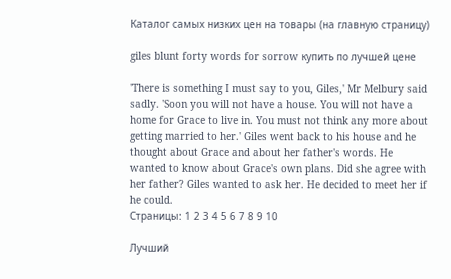Каталог самых низких цен на товары (на главную страницу)

giles blunt forty words for sorrow купить по лучшей цене

'There is something I must say to you, Giles,' Mr Melbury said sadly. 'Soon you will not have a house. You will not have a home for Grace to live in. You must not think any more about getting married to her.' Giles went back to his house and he thought about Grace and about her father's words. He wanted to know about Grace's own plans. Did she agree with her father? Giles wanted to ask her. He decided to meet her if he could.
Страницы: 1 2 3 4 5 6 7 8 9 10

Лучший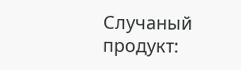Случаный продукт: